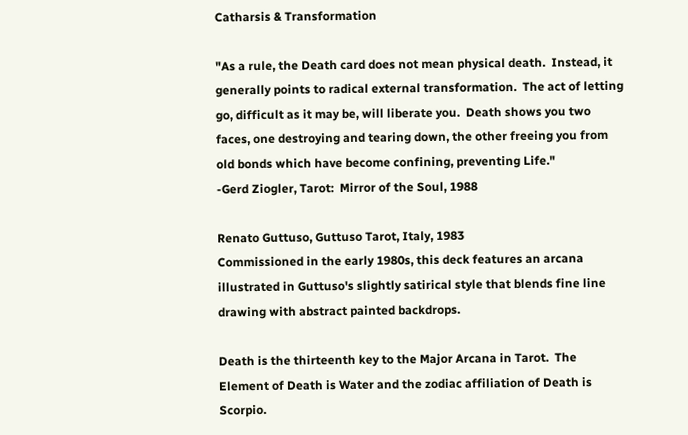Catharsis & Transformation

"As a rule, the Death card does not mean physical death.  Instead, it generally points to radical external transformation.  The act of letting go, difficult as it may be, will liberate you.  Death shows you two faces, one destroying and tearing down, the other freeing you from old bonds which have become confining, preventing Life."
-Gerd Ziogler, Tarot:  Mirror of the Soul, 1988

Renato Guttuso, Guttuso Tarot, Italy, 1983
Commissioned in the early 1980s, this deck features an arcana illustrated in Guttuso's slightly satirical style that blends fine line drawing with abstract painted backdrops.

Death is the thirteenth key to the Major Arcana in Tarot.  The Element of Death is Water and the zodiac affiliation of Death is Scorpio.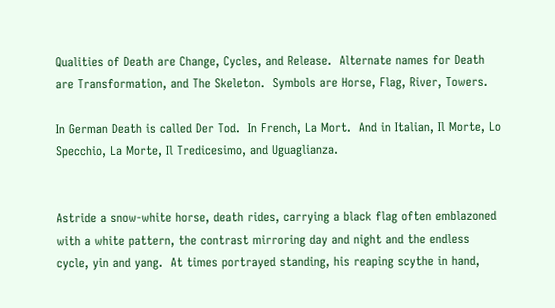Qualities of Death are Change, Cycles, and Release.  Alternate names for Death are Transformation, and The Skeleton.  Symbols are Horse, Flag, River, Towers.

In German Death is called Der Tod.  In French, La Mort.  And in Italian, Il Morte, Lo Specchio, La Morte, Il Tredicesimo, and Uguaglianza.


Astride a snow-white horse, death rides, carrying a black flag often emblazoned with a white pattern, the contrast mirroring day and night and the endless cycle, yin and yang.  At times portrayed standing, his reaping scythe in hand,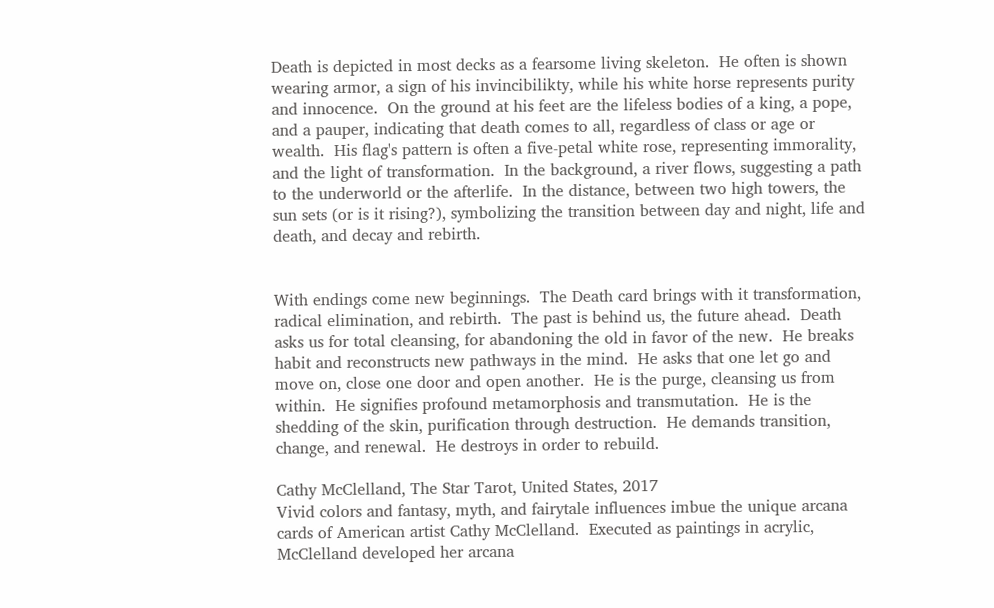Death is depicted in most decks as a fearsome living skeleton.  He often is shown wearing armor, a sign of his invincibilikty, while his white horse represents purity and innocence.  On the ground at his feet are the lifeless bodies of a king, a pope, and a pauper, indicating that death comes to all, regardless of class or age or wealth.  His flag's pattern is often a five-petal white rose, representing immorality, and the light of transformation.  In the background, a river flows, suggesting a path to the underworld or the afterlife.  In the distance, between two high towers, the sun sets (or is it rising?), symbolizing the transition between day and night, life and death, and decay and rebirth.


With endings come new beginnings.  The Death card brings with it transformation, radical elimination, and rebirth.  The past is behind us, the future ahead.  Death asks us for total cleansing, for abandoning the old in favor of the new.  He breaks habit and reconstructs new pathways in the mind.  He asks that one let go and move on, close one door and open another.  He is the purge, cleansing us from within.  He signifies profound metamorphosis and transmutation.  He is the shedding of the skin, purification through destruction.  He demands transition, change, and renewal.  He destroys in order to rebuild.

Cathy McClelland, The Star Tarot, United States, 2017
Vivid colors and fantasy, myth, and fairytale influences imbue the unique arcana cards of American artist Cathy McClelland.  Executed as paintings in acrylic, McClelland developed her arcana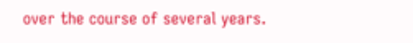over the course of several years.